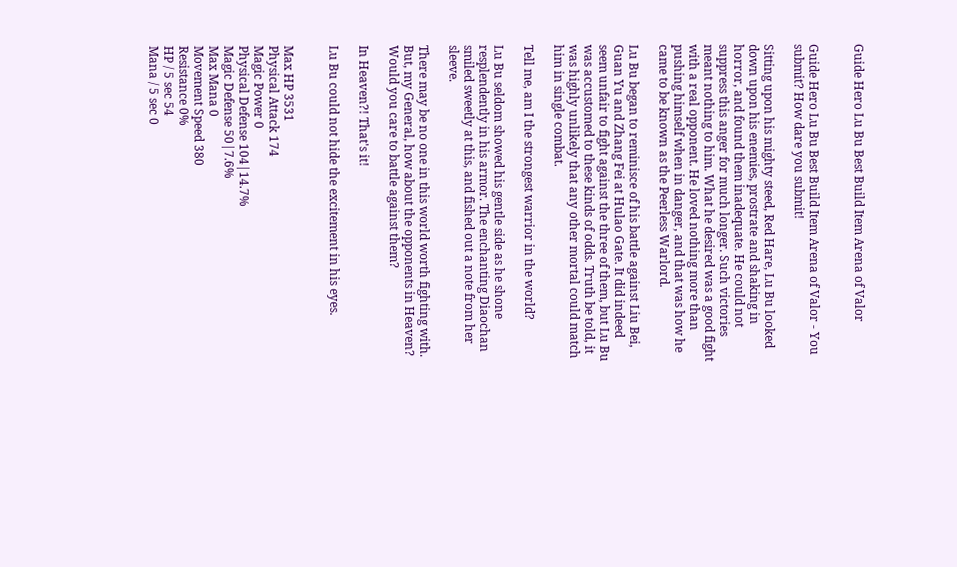Guide Hero Lu Bu Best Build Item Arena of Valor


Guide Hero Lu Bu Best Build Item Arena of Valor - You submit? How dare you submit!

Sitting upon his mighty steed, Red Hare, Lu Bu looked down upon his enemies, prostrate and shaking in horror, and found them inadequate. He could not suppress this anger for much longer. Such victories meant nothing to him. What he desired was a good fight with a real opponent. He loved nothing more than pushing himself when in danger, and that was how he came to be known as the Peerless Warlord.

Lu Bu began to reminisce of his battle against Liu Bei, Guan Yu and Zhang Fei at Hulao Gate. It did indeed seem unfair to fight against the three of them, but Lu Bu was accustomed to these kinds of odds. Truth be told, it was highly unlikely that any other mortal could match him in single combat.

Tell me, am I the strongest warrior in the world?

Lu Bu seldom showed his gentle side as he shone resplendently in his armor. The enchanting Diaochan smiled sweetly at this, and fished out a note from her sleeve.

There may be no one in this world worth fighting with. But, my General, how about the opponents in Heaven? Would you care to battle against them?

In Heaven?! That's it!

Lu Bu could not hide the excitement in his eyes.


Max HP 3531
Physical Attack 174
Magic Power 0
Physical Defense 104|14.7%
Magic Defense 50|7.6%
Max Mana 0
Movement Speed 380
Resistance 0%
HP / 5 sec 54
Mana / 5 sec 0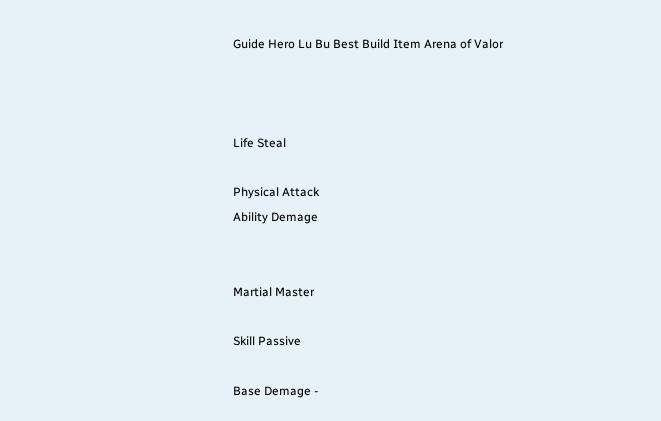Guide Hero Lu Bu Best Build Item Arena of Valor



Life Steal

Physical Attack
Ability Demage


Martial Master

Skill Passive

Base Demage -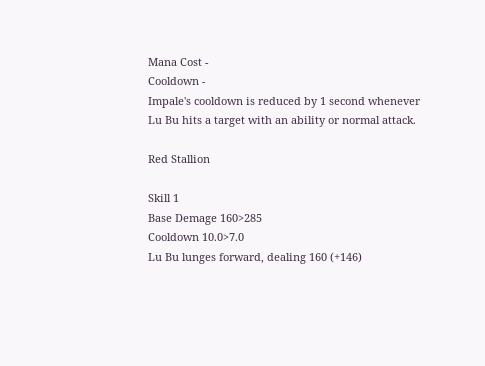Mana Cost -
Cooldown -
Impale's cooldown is reduced by 1 second whenever Lu Bu hits a target with an ability or normal attack.

Red Stallion

Skill 1
Base Demage 160>285
Cooldown 10.0>7.0
Lu Bu lunges forward, dealing 160 (+146)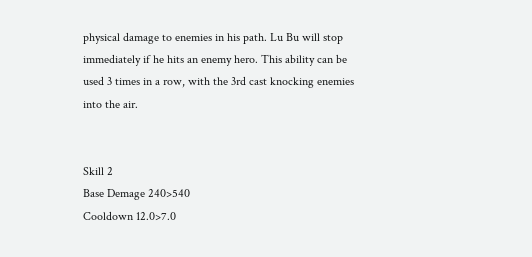physical damage to enemies in his path. Lu Bu will stop immediately if he hits an enemy hero. This ability can be used 3 times in a row, with the 3rd cast knocking enemies into the air.


Skill 2
Base Demage 240>540
Cooldown 12.0>7.0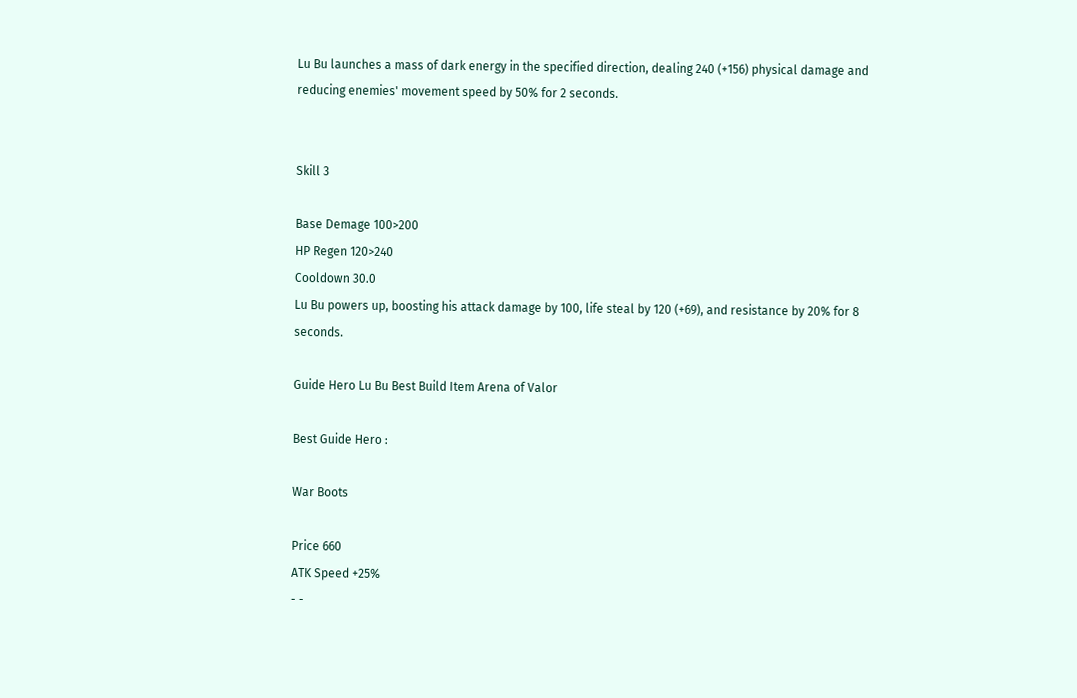Lu Bu launches a mass of dark energy in the specified direction, dealing 240 (+156) physical damage and reducing enemies' movement speed by 50% for 2 seconds.


Skill 3

Base Demage 100>200
HP Regen 120>240
Cooldown 30.0
Lu Bu powers up, boosting his attack damage by 100, life steal by 120 (+69), and resistance by 20% for 8 seconds.

Guide Hero Lu Bu Best Build Item Arena of Valor

Best Guide Hero :

War Boots

Price 660
ATK Speed +25%
- -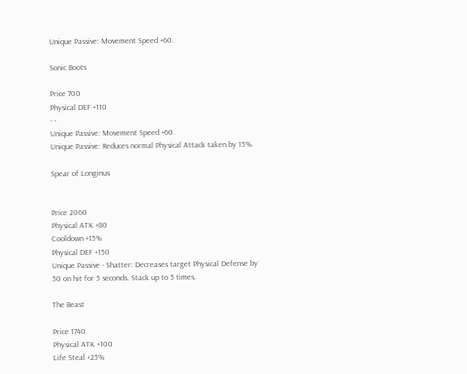Unique Passive: Movement Speed +60.

Sonic Boots

Price 700
Physical DEF +110
- -
Unique Passive: Movement Speed +60.
Unique Passive: Reduces normal Physical Attack taken by 15%.

Spear of Longinus


Price 2060
Physical ATK +80
Cooldown +15%
Physical DEF +150
Unique Passive - Shatter: Decreases target Physical Defense by 50 on hit for 5 seconds. Stack up to 5 times.

The Beast

Price 1740
Physical ATK +100
Life Steal +25%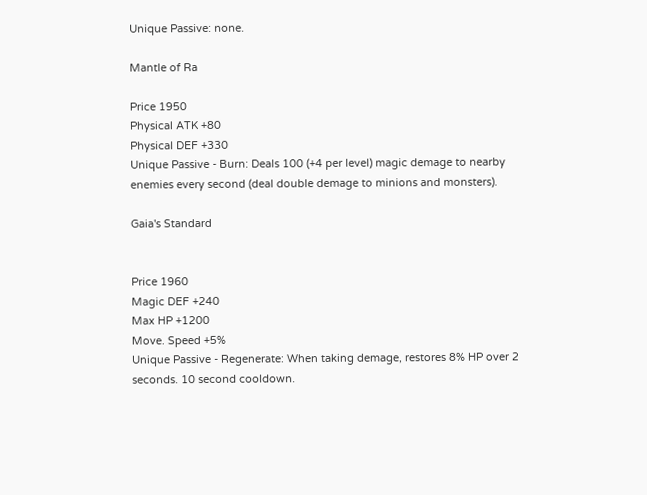Unique Passive: none.

Mantle of Ra

Price 1950
Physical ATK +80
Physical DEF +330
Unique Passive - Burn: Deals 100 (+4 per level) magic demage to nearby enemies every second (deal double demage to minions and monsters).

Gaia's Standard


Price 1960
Magic DEF +240
Max HP +1200
Move. Speed +5%
Unique Passive - Regenerate: When taking demage, restores 8% HP over 2 seconds. 10 second cooldown.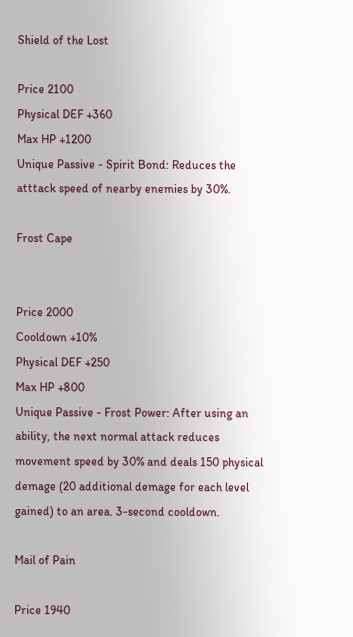Shield of the Lost

Price 2100
Physical DEF +360
Max HP +1200
Unique Passive - Spirit Bond: Reduces the atttack speed of nearby enemies by 30%.

Frost Cape


Price 2000
Cooldown +10%
Physical DEF +250
Max HP +800
Unique Passive - Frost Power: After using an ability, the next normal attack reduces movement speed by 30% and deals 150 physical demage (20 additional demage for each level gained) to an area. 3-second cooldown.

Mail of Pain

Price 1940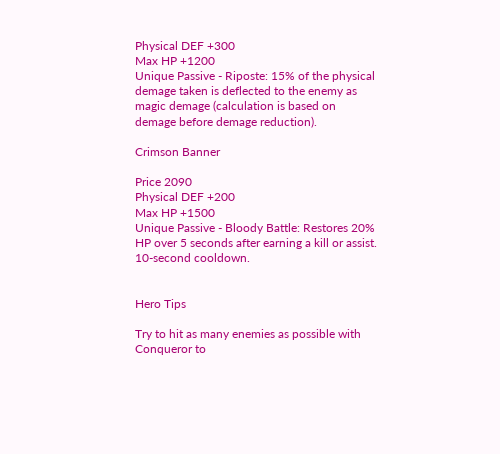Physical DEF +300
Max HP +1200
Unique Passive - Riposte: 15% of the physical demage taken is deflected to the enemy as magic demage (calculation is based on demage before demage reduction).

Crimson Banner

Price 2090
Physical DEF +200
Max HP +1500
Unique Passive - Bloody Battle: Restores 20% HP over 5 seconds after earning a kill or assist. 10-second cooldown.


Hero Tips

Try to hit as many enemies as possible with Conqueror to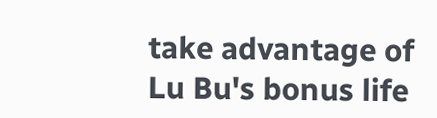take advantage of Lu Bu's bonus life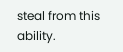steal from this ability.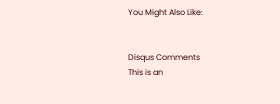You Might Also Like:


Disqus Comments
This is an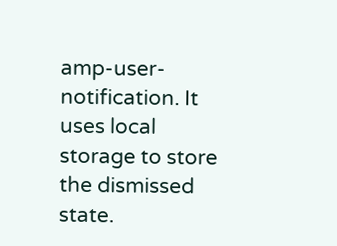amp-user-notification. It uses local storage to store the dismissed state.